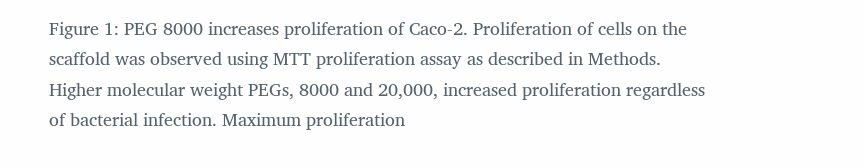Figure 1: PEG 8000 increases proliferation of Caco-2. Proliferation of cells on the scaffold was observed using MTT proliferation assay as described in Methods. Higher molecular weight PEGs, 8000 and 20,000, increased proliferation regardless of bacterial infection. Maximum proliferation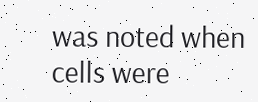was noted when cells were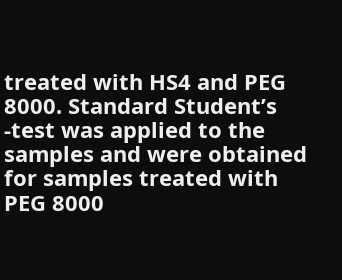treated with HS4 and PEG 8000. Standard Student’s -test was applied to the samples and were obtained for samples treated with PEG 8000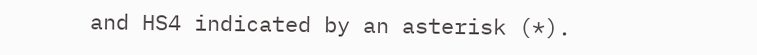and HS4 indicated by an asterisk (*).